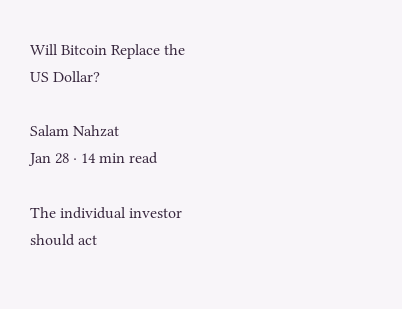Will Bitcoin Replace the US Dollar?

Salam Nahzat
Jan 28 · 14 min read

The individual investor should act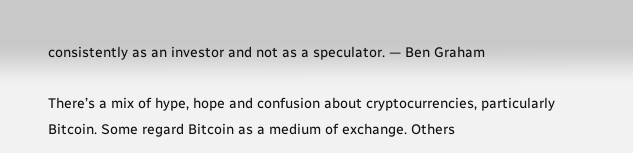consistently as an investor and not as a speculator. — Ben Graham

There’s a mix of hype, hope and confusion about cryptocurrencies, particularly Bitcoin. Some regard Bitcoin as a medium of exchange. Others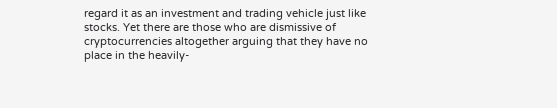regard it as an investment and trading vehicle just like stocks. Yet there are those who are dismissive of cryptocurrencies altogether arguing that they have no place in the heavily-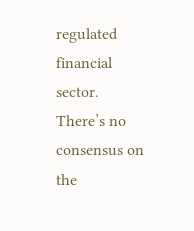regulated financial sector. There’s no consensus on the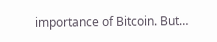importance of Bitcoin. But…